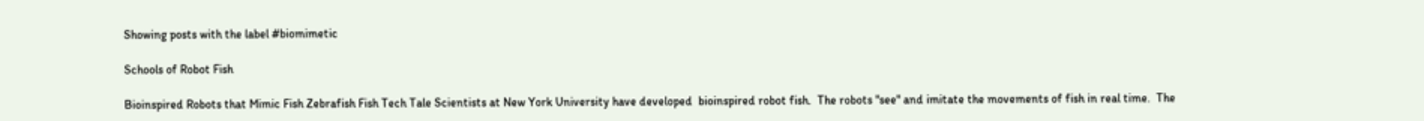Showing posts with the label #biomimetic

Schools of Robot Fish

Bioinspired Robots that Mimic Fish Zebrafish Fish Tech Tale Scientists at New York University have developed  bioinspired robot fish.  The robots "see" and imitate the movements of fish in real time.  The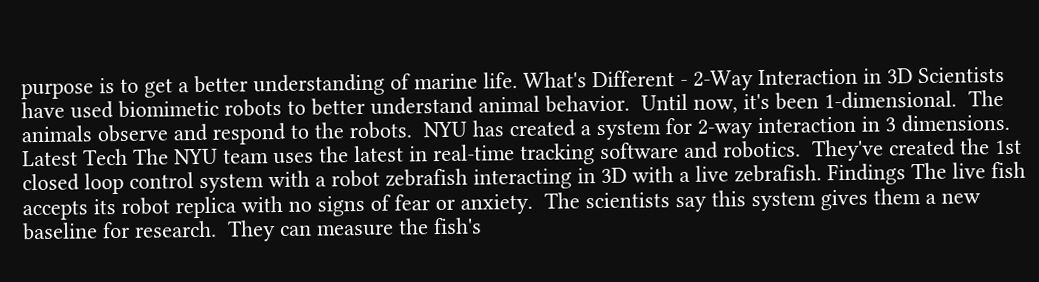purpose is to get a better understanding of marine life. What's Different - 2-Way Interaction in 3D Scientists have used biomimetic robots to better understand animal behavior.  Until now, it's been 1-dimensional.  The animals observe and respond to the robots.  NYU has created a system for 2-way interaction in 3 dimensions. Latest Tech The NYU team uses the latest in real-time tracking software and robotics.  They've created the 1st closed loop control system with a robot zebrafish interacting in 3D with a live zebrafish. Findings The live fish accepts its robot replica with no signs of fear or anxiety.  The scientists say this system gives them a new baseline for research.  They can measure the fish's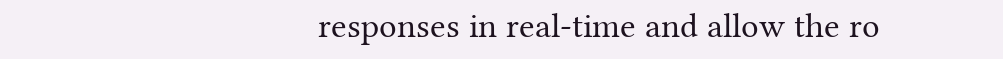responses in real-time and allow the ro